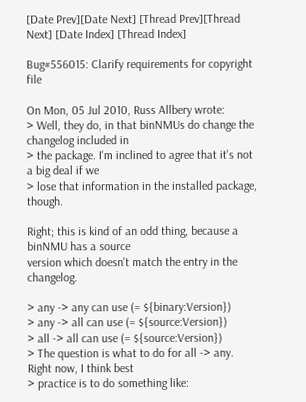[Date Prev][Date Next] [Thread Prev][Thread Next] [Date Index] [Thread Index]

Bug#556015: Clarify requirements for copyright file

On Mon, 05 Jul 2010, Russ Allbery wrote:
> Well, they do, in that binNMUs do change the changelog included in
> the package. I'm inclined to agree that it's not a big deal if we
> lose that information in the installed package, though.

Right; this is kind of an odd thing, because a binNMU has a source
version which doesn't match the entry in the changelog.

> any -> any can use (= ${binary:Version})
> any -> all can use (= ${source:Version})
> all -> all can use (= ${source:Version})
> The question is what to do for all -> any.  Right now, I think best
> practice is to do something like: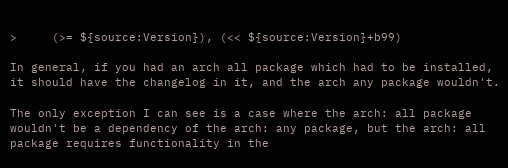>     (>= ${source:Version}), (<< ${source:Version}+b99)

In general, if you had an arch all package which had to be installed,
it should have the changelog in it, and the arch any package wouldn't.

The only exception I can see is a case where the arch: all package
wouldn't be a dependency of the arch: any package, but the arch: all
package requires functionality in the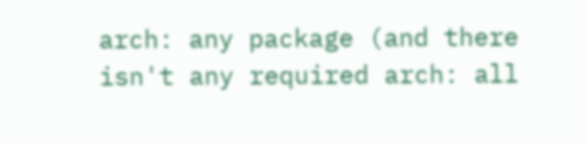arch: any package (and there
isn't any required arch: all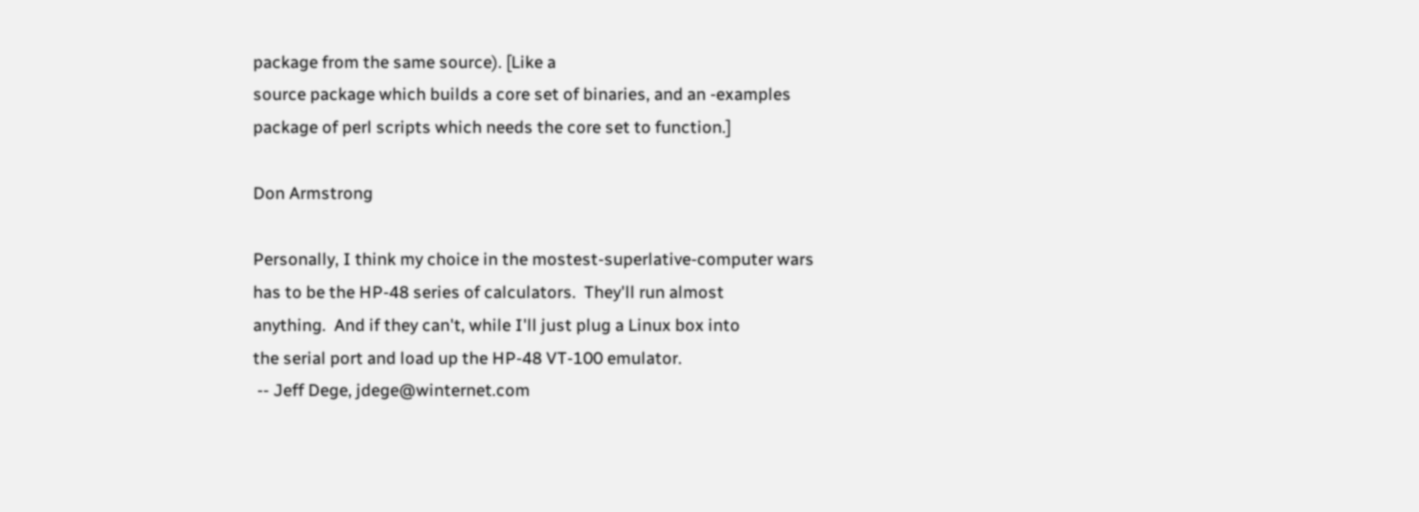package from the same source). [Like a
source package which builds a core set of binaries, and an -examples
package of perl scripts which needs the core set to function.]

Don Armstrong

Personally, I think my choice in the mostest-superlative-computer wars
has to be the HP-48 series of calculators.  They'll run almost
anything.  And if they can't, while I'll just plug a Linux box into
the serial port and load up the HP-48 VT-100 emulator.
 -- Jeff Dege, jdege@winternet.com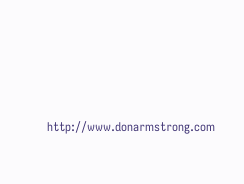http://www.donarmstrong.com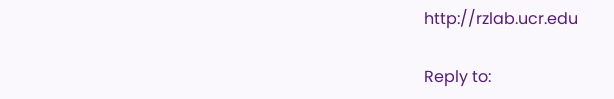http://rzlab.ucr.edu

Reply to: